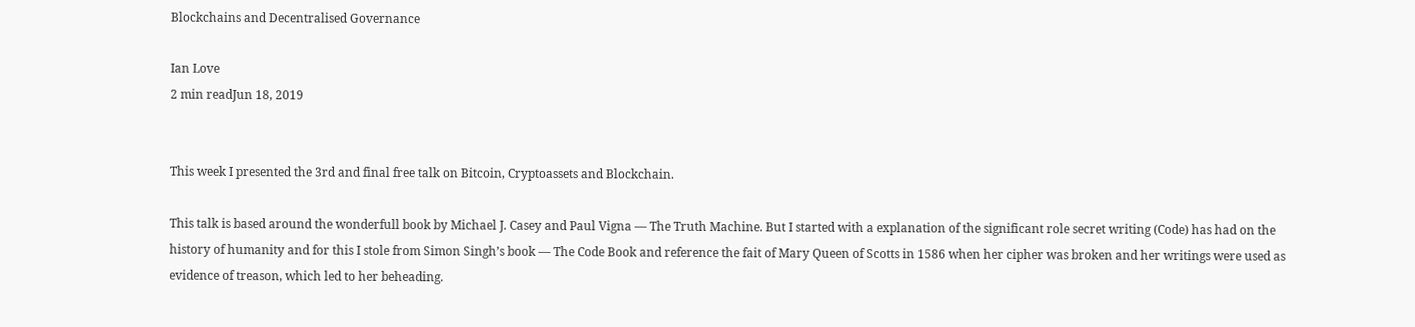Blockchains and Decentralised Governance

Ian Love
2 min readJun 18, 2019


This week I presented the 3rd and final free talk on Bitcoin, Cryptoassets and Blockchain.

This talk is based around the wonderfull book by Michael J. Casey and Paul Vigna — The Truth Machine. But I started with a explanation of the significant role secret writing (Code) has had on the history of humanity and for this I stole from Simon Singh’s book — The Code Book and reference the fait of Mary Queen of Scotts in 1586 when her cipher was broken and her writings were used as evidence of treason, which led to her beheading.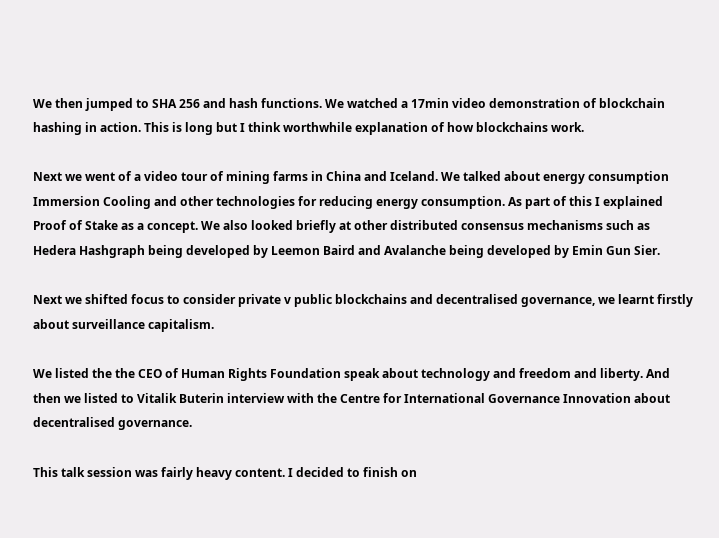We then jumped to SHA 256 and hash functions. We watched a 17min video demonstration of blockchain hashing in action. This is long but I think worthwhile explanation of how blockchains work.

Next we went of a video tour of mining farms in China and Iceland. We talked about energy consumption Immersion Cooling and other technologies for reducing energy consumption. As part of this I explained Proof of Stake as a concept. We also looked briefly at other distributed consensus mechanisms such as Hedera Hashgraph being developed by Leemon Baird and Avalanche being developed by Emin Gun Sier.

Next we shifted focus to consider private v public blockchains and decentralised governance, we learnt firstly about surveillance capitalism.

We listed the the CEO of Human Rights Foundation speak about technology and freedom and liberty. And then we listed to Vitalik Buterin interview with the Centre for International Governance Innovation about decentralised governance.

This talk session was fairly heavy content. I decided to finish on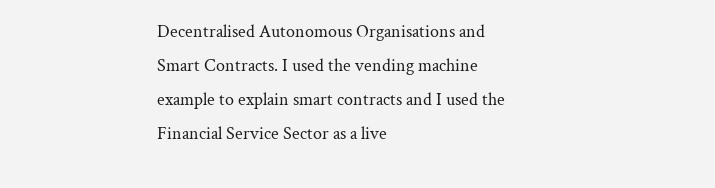Decentralised Autonomous Organisations and Smart Contracts. I used the vending machine example to explain smart contracts and I used the Financial Service Sector as a live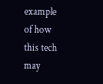example of how this tech may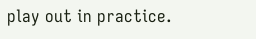play out in practice.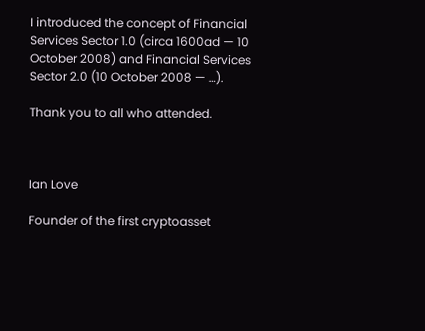I introduced the concept of Financial Services Sector 1.0 (circa 1600ad — 10 October 2008) and Financial Services Sector 2.0 (10 October 2008 — …).

Thank you to all who attended.



Ian Love

Founder of the first cryptoasset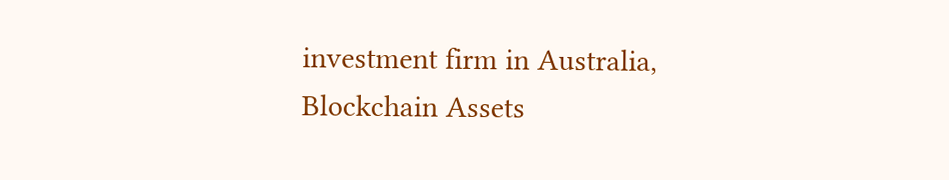investment firm in Australia, Blockchain Assets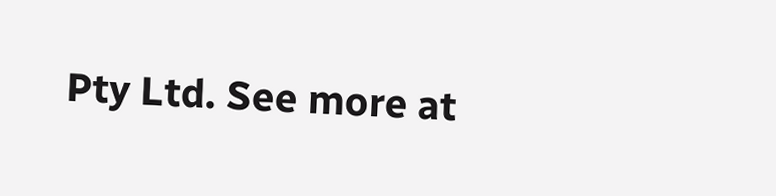Pty Ltd. See more at